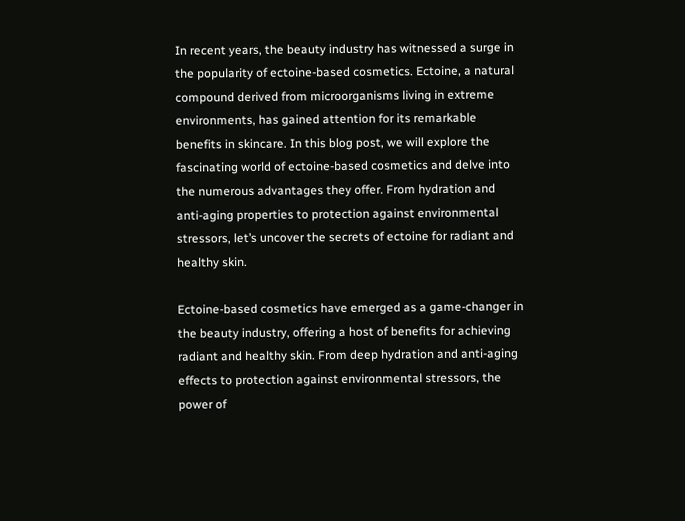In recent years, the beauty industry has witnessed a surge in the popularity of ectoine-based cosmetics. Ectoine, a natural compound derived from microorganisms living in extreme environments, has gained attention for its remarkable benefits in skincare. In this blog post, we will explore the fascinating world of ectoine-based cosmetics and delve into the numerous advantages they offer. From hydration and anti-aging properties to protection against environmental stressors, let’s uncover the secrets of ectoine for radiant and healthy skin.

Ectoine-based cosmetics have emerged as a game-changer in the beauty industry, offering a host of benefits for achieving radiant and healthy skin. From deep hydration and anti-aging effects to protection against environmental stressors, the power of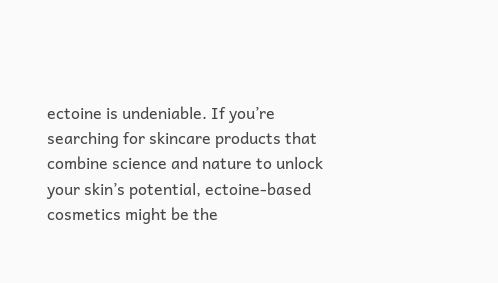ectoine is undeniable. If you’re searching for skincare products that combine science and nature to unlock your skin’s potential, ectoine-based cosmetics might be the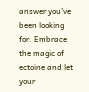answer you’ve been looking for. Embrace the magic of ectoine and let your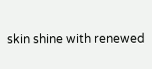skin shine with renewed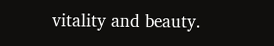vitality and beauty.